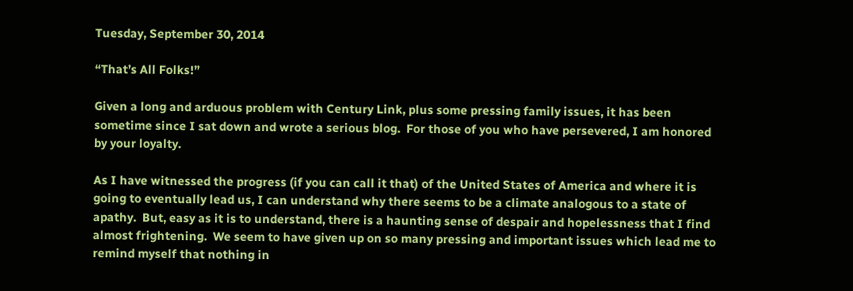Tuesday, September 30, 2014

“That’s All Folks!”

Given a long and arduous problem with Century Link, plus some pressing family issues, it has been sometime since I sat down and wrote a serious blog.  For those of you who have persevered, I am honored by your loyalty.

As I have witnessed the progress (if you can call it that) of the United States of America and where it is going to eventually lead us, I can understand why there seems to be a climate analogous to a state of apathy.  But, easy as it is to understand, there is a haunting sense of despair and hopelessness that I find almost frightening.  We seem to have given up on so many pressing and important issues which lead me to remind myself that nothing in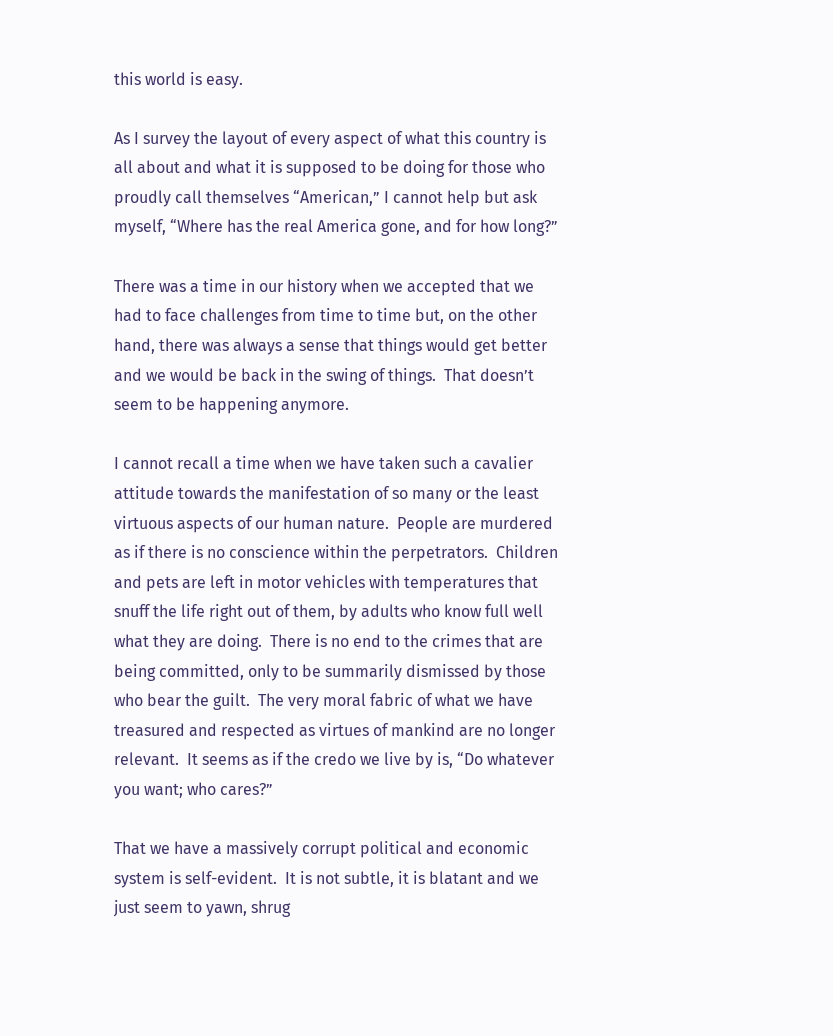this world is easy.

As I survey the layout of every aspect of what this country is all about and what it is supposed to be doing for those who proudly call themselves “American,” I cannot help but ask myself, “Where has the real America gone, and for how long?”

There was a time in our history when we accepted that we had to face challenges from time to time but, on the other hand, there was always a sense that things would get better and we would be back in the swing of things.  That doesn’t seem to be happening anymore.

I cannot recall a time when we have taken such a cavalier attitude towards the manifestation of so many or the least virtuous aspects of our human nature.  People are murdered as if there is no conscience within the perpetrators.  Children and pets are left in motor vehicles with temperatures that snuff the life right out of them, by adults who know full well what they are doing.  There is no end to the crimes that are being committed, only to be summarily dismissed by those who bear the guilt.  The very moral fabric of what we have treasured and respected as virtues of mankind are no longer relevant.  It seems as if the credo we live by is, “Do whatever you want; who cares?”

That we have a massively corrupt political and economic system is self-evident.  It is not subtle, it is blatant and we just seem to yawn, shrug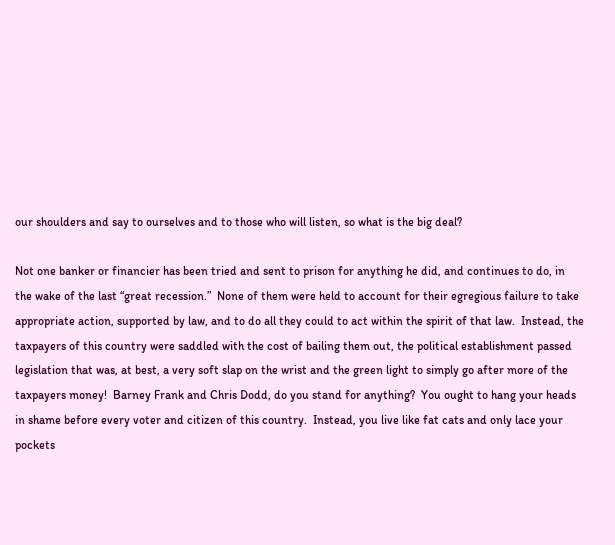our shoulders and say to ourselves and to those who will listen, so what is the big deal?

Not one banker or financier has been tried and sent to prison for anything he did, and continues to do, in the wake of the last “great recession.”  None of them were held to account for their egregious failure to take appropriate action, supported by law, and to do all they could to act within the spirit of that law.  Instead, the taxpayers of this country were saddled with the cost of bailing them out, the political establishment passed legislation that was, at best, a very soft slap on the wrist and the green light to simply go after more of the taxpayers money!  Barney Frank and Chris Dodd, do you stand for anything?  You ought to hang your heads in shame before every voter and citizen of this country.  Instead, you live like fat cats and only lace your pockets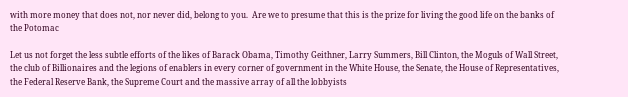with more money that does not, nor never did, belong to you.  Are we to presume that this is the prize for living the good life on the banks of the Potomac

Let us not forget the less subtle efforts of the likes of Barack Obama, Timothy Geithner, Larry Summers, Bill Clinton, the Moguls of Wall Street, the club of Billionaires and the legions of enablers in every corner of government in the White House, the Senate, the House of Representatives, the Federal Reserve Bank, the Supreme Court and the massive array of all the lobbyists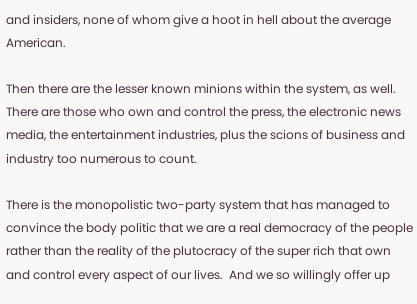and insiders, none of whom give a hoot in hell about the average American.

Then there are the lesser known minions within the system, as well.  There are those who own and control the press, the electronic news media, the entertainment industries, plus the scions of business and industry too numerous to count.

There is the monopolistic two-party system that has managed to convince the body politic that we are a real democracy of the people rather than the reality of the plutocracy of the super rich that own and control every aspect of our lives.  And we so willingly offer up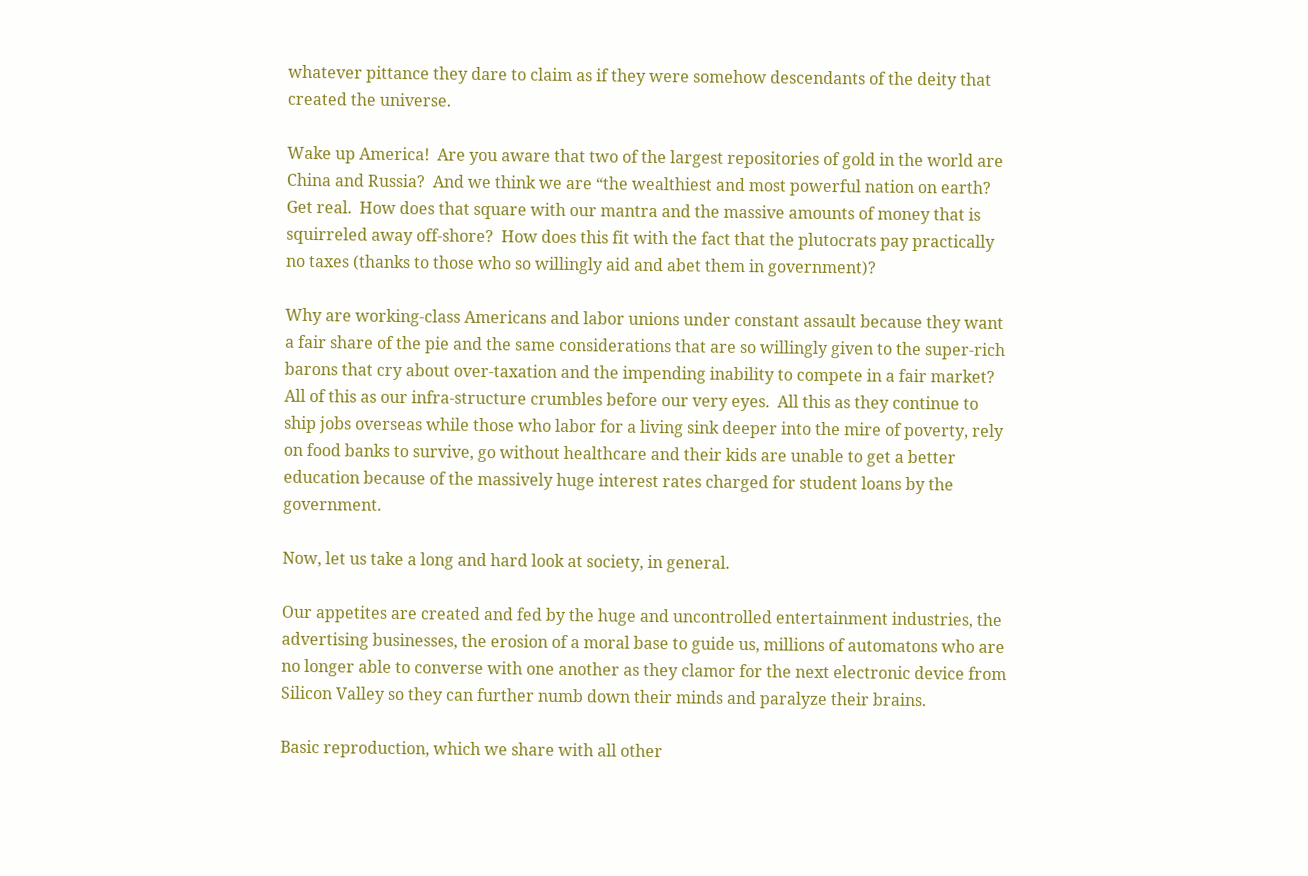whatever pittance they dare to claim as if they were somehow descendants of the deity that created the universe.

Wake up America!  Are you aware that two of the largest repositories of gold in the world are China and Russia?  And we think we are “the wealthiest and most powerful nation on earth?  Get real.  How does that square with our mantra and the massive amounts of money that is squirreled away off-shore?  How does this fit with the fact that the plutocrats pay practically no taxes (thanks to those who so willingly aid and abet them in government)?

Why are working-class Americans and labor unions under constant assault because they want a fair share of the pie and the same considerations that are so willingly given to the super-rich barons that cry about over-taxation and the impending inability to compete in a fair market?  All of this as our infra-structure crumbles before our very eyes.  All this as they continue to ship jobs overseas while those who labor for a living sink deeper into the mire of poverty, rely on food banks to survive, go without healthcare and their kids are unable to get a better education because of the massively huge interest rates charged for student loans by the government.

Now, let us take a long and hard look at society, in general.

Our appetites are created and fed by the huge and uncontrolled entertainment industries, the advertising businesses, the erosion of a moral base to guide us, millions of automatons who are no longer able to converse with one another as they clamor for the next electronic device from Silicon Valley so they can further numb down their minds and paralyze their brains.

Basic reproduction, which we share with all other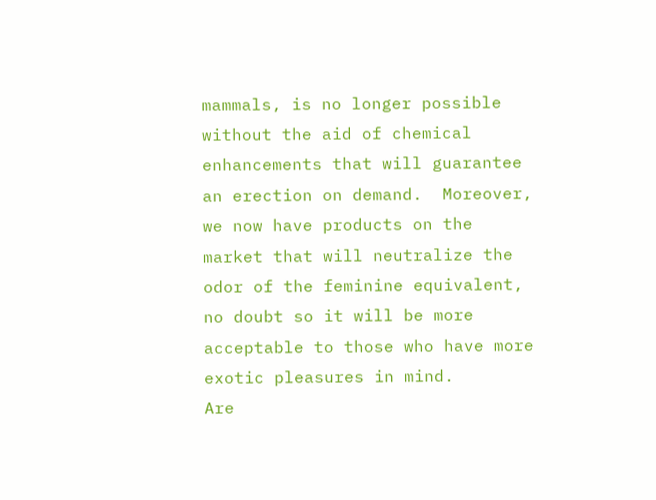mammals, is no longer possible without the aid of chemical enhancements that will guarantee an erection on demand.  Moreover, we now have products on the market that will neutralize the odor of the feminine equivalent, no doubt so it will be more acceptable to those who have more exotic pleasures in mind.
Are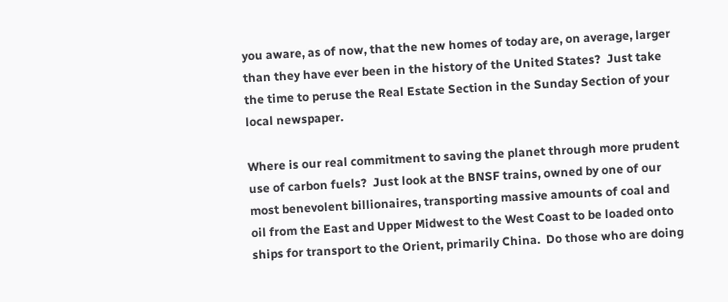you aware, as of now, that the new homes of today are, on average, larger than they have ever been in the history of the United States?  Just take the time to peruse the Real Estate Section in the Sunday Section of your local newspaper.

Where is our real commitment to saving the planet through more prudent use of carbon fuels?  Just look at the BNSF trains, owned by one of our most benevolent billionaires, transporting massive amounts of coal and oil from the East and Upper Midwest to the West Coast to be loaded onto ships for transport to the Orient, primarily China.  Do those who are doing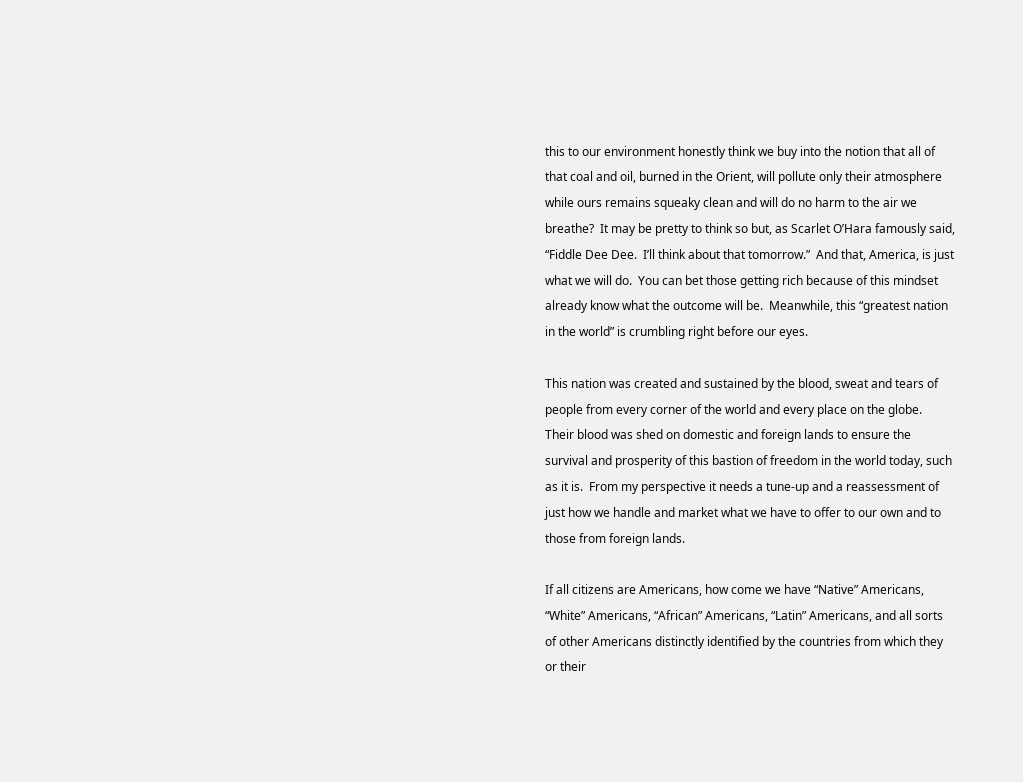this to our environment honestly think we buy into the notion that all of that coal and oil, burned in the Orient, will pollute only their atmosphere while ours remains squeaky clean and will do no harm to the air we breathe?  It may be pretty to think so but, as Scarlet O’Hara famously said, “Fiddle Dee Dee.  I’ll think about that tomorrow.”  And that, America, is just what we will do.  You can bet those getting rich because of this mindset already know what the outcome will be.  Meanwhile, this “greatest nation in the world” is crumbling right before our eyes.

This nation was created and sustained by the blood, sweat and tears of people from every corner of the world and every place on the globe.  Their blood was shed on domestic and foreign lands to ensure the survival and prosperity of this bastion of freedom in the world today, such as it is.  From my perspective it needs a tune-up and a reassessment of just how we handle and market what we have to offer to our own and to those from foreign lands.

If all citizens are Americans, how come we have “Native” Americans, “White” Americans, “African” Americans, “Latin” Americans, and all sorts of other Americans distinctly identified by the countries from which they or their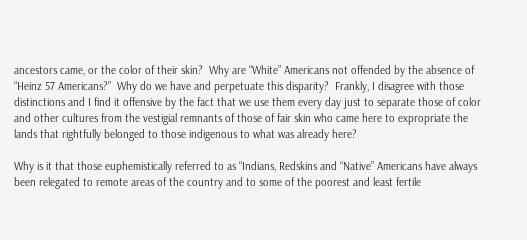ancestors came, or the color of their skin?  Why are “White” Americans not offended by the absence of “Heinz 57 Americans?”  Why do we have and perpetuate this disparity?  Frankly, I disagree with those distinctions and I find it offensive by the fact that we use them every day just to separate those of color and other cultures from the vestigial remnants of those of fair skin who came here to expropriate the lands that rightfully belonged to those indigenous to what was already here?

Why is it that those euphemistically referred to as “Indians, Redskins and “Native” Americans have always been relegated to remote areas of the country and to some of the poorest and least fertile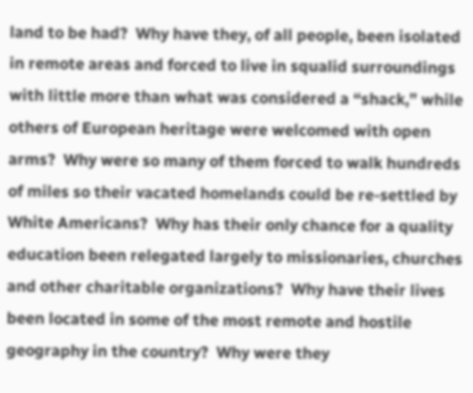land to be had?  Why have they, of all people, been isolated in remote areas and forced to live in squalid surroundings with little more than what was considered a “shack,” while others of European heritage were welcomed with open arms?  Why were so many of them forced to walk hundreds of miles so their vacated homelands could be re-settled by White Americans?  Why has their only chance for a quality education been relegated largely to missionaries, churches and other charitable organizations?  Why have their lives been located in some of the most remote and hostile geography in the country?  Why were they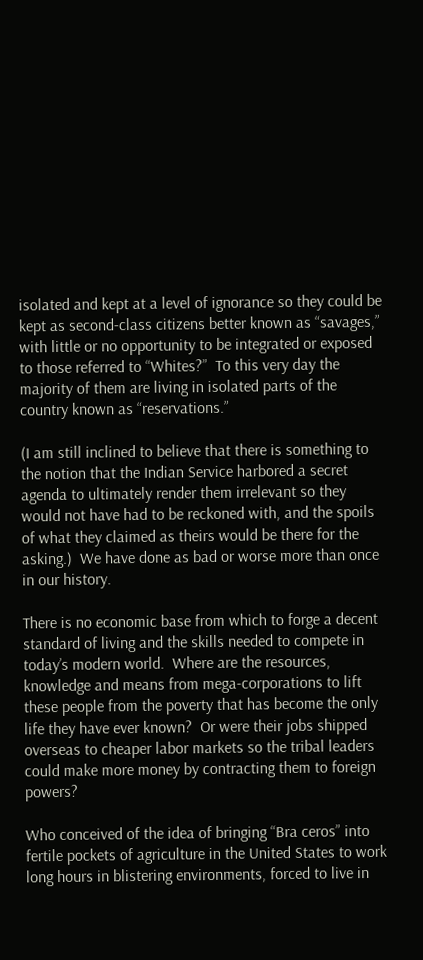isolated and kept at a level of ignorance so they could be kept as second-class citizens better known as “savages,” with little or no opportunity to be integrated or exposed to those referred to “Whites?”  To this very day the majority of them are living in isolated parts of the country known as “reservations.”

(I am still inclined to believe that there is something to the notion that the Indian Service harbored a secret agenda to ultimately render them irrelevant so they would not have had to be reckoned with, and the spoils of what they claimed as theirs would be there for the asking.)  We have done as bad or worse more than once in our history.

There is no economic base from which to forge a decent standard of living and the skills needed to compete in today’s modern world.  Where are the resources, knowledge and means from mega-corporations to lift these people from the poverty that has become the only life they have ever known?  Or were their jobs shipped overseas to cheaper labor markets so the tribal leaders could make more money by contracting them to foreign powers?

Who conceived of the idea of bringing “Bra ceros” into fertile pockets of agriculture in the United States to work long hours in blistering environments, forced to live in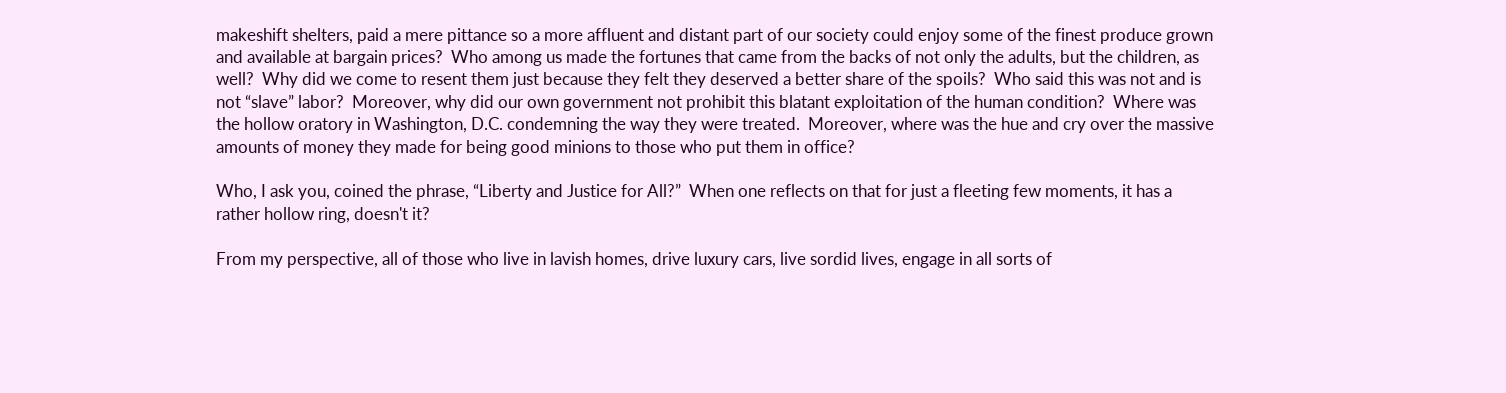makeshift shelters, paid a mere pittance so a more affluent and distant part of our society could enjoy some of the finest produce grown and available at bargain prices?  Who among us made the fortunes that came from the backs of not only the adults, but the children, as well?  Why did we come to resent them just because they felt they deserved a better share of the spoils?  Who said this was not and is not “slave” labor?  Moreover, why did our own government not prohibit this blatant exploitation of the human condition?  Where was the hollow oratory in Washington, D.C. condemning the way they were treated.  Moreover, where was the hue and cry over the massive amounts of money they made for being good minions to those who put them in office?

Who, I ask you, coined the phrase, “Liberty and Justice for All?”  When one reflects on that for just a fleeting few moments, it has a rather hollow ring, doesn't it?

From my perspective, all of those who live in lavish homes, drive luxury cars, live sordid lives, engage in all sorts of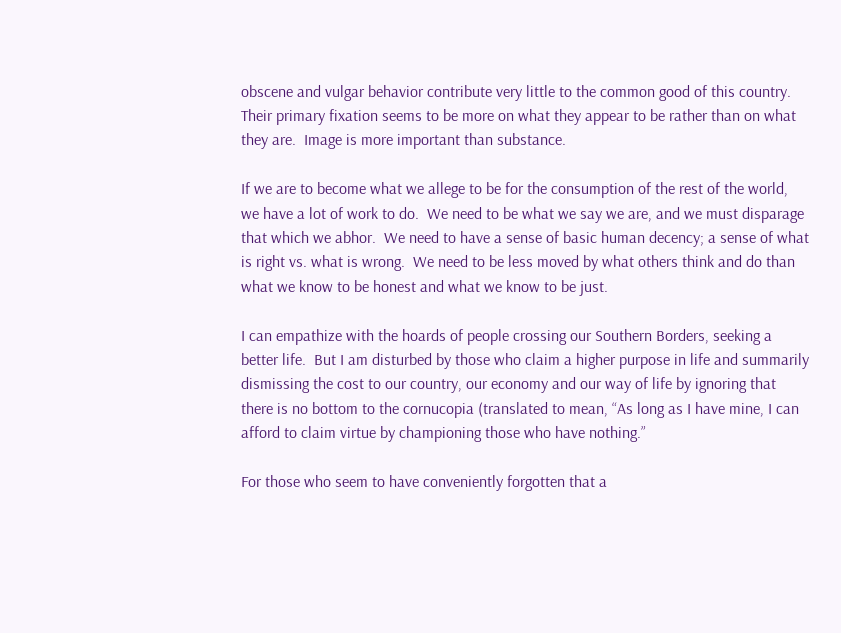obscene and vulgar behavior contribute very little to the common good of this country.  Their primary fixation seems to be more on what they appear to be rather than on what they are.  Image is more important than substance.

If we are to become what we allege to be for the consumption of the rest of the world, we have a lot of work to do.  We need to be what we say we are, and we must disparage that which we abhor.  We need to have a sense of basic human decency; a sense of what is right vs. what is wrong.  We need to be less moved by what others think and do than what we know to be honest and what we know to be just.

I can empathize with the hoards of people crossing our Southern Borders, seeking a better life.  But I am disturbed by those who claim a higher purpose in life and summarily dismissing the cost to our country, our economy and our way of life by ignoring that there is no bottom to the cornucopia (translated to mean, “As long as I have mine, I can afford to claim virtue by championing those who have nothing.”

For those who seem to have conveniently forgotten that a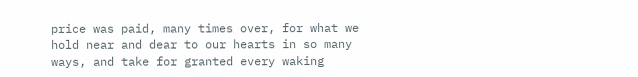price was paid, many times over, for what we hold near and dear to our hearts in so many ways, and take for granted every waking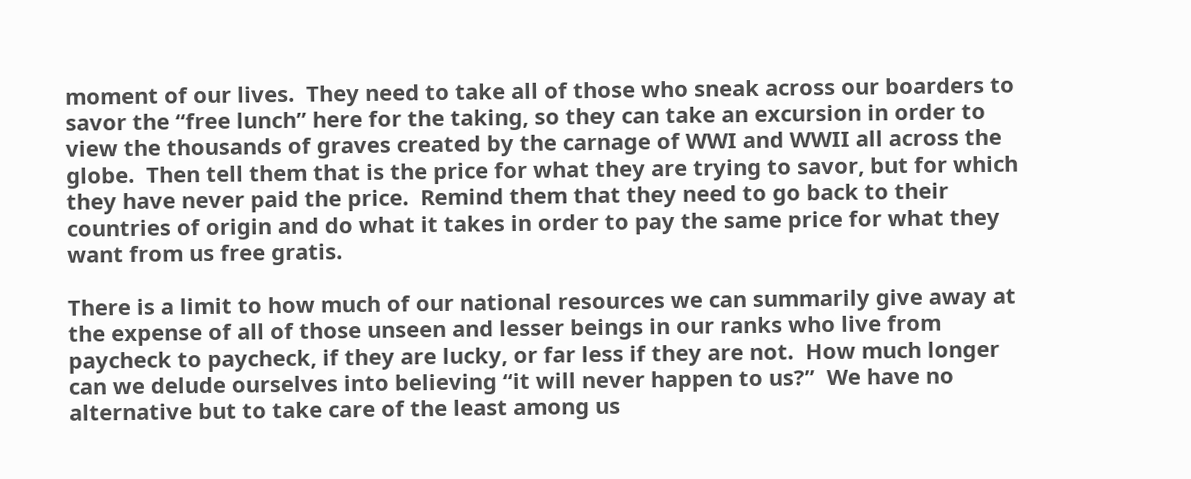moment of our lives.  They need to take all of those who sneak across our boarders to savor the “free lunch” here for the taking, so they can take an excursion in order to view the thousands of graves created by the carnage of WWI and WWII all across the globe.  Then tell them that is the price for what they are trying to savor, but for which they have never paid the price.  Remind them that they need to go back to their countries of origin and do what it takes in order to pay the same price for what they want from us free gratis.

There is a limit to how much of our national resources we can summarily give away at the expense of all of those unseen and lesser beings in our ranks who live from paycheck to paycheck, if they are lucky, or far less if they are not.  How much longer can we delude ourselves into believing “it will never happen to us?”  We have no alternative but to take care of the least among us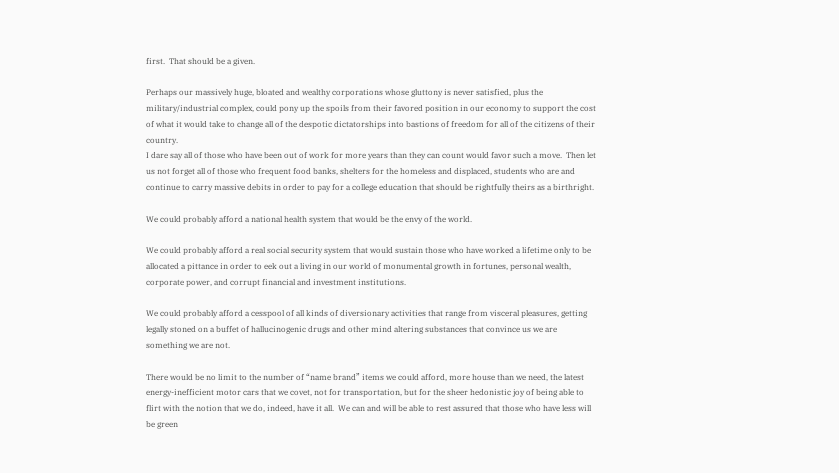first.  That should be a given.

Perhaps our massively huge, bloated and wealthy corporations whose gluttony is never satisfied, plus the military/industrial complex, could pony up the spoils from their favored position in our economy to support the cost of what it would take to change all of the despotic dictatorships into bastions of freedom for all of the citizens of their country.
I dare say all of those who have been out of work for more years than they can count would favor such a move.  Then let us not forget all of those who frequent food banks, shelters for the homeless and displaced, students who are and continue to carry massive debits in order to pay for a college education that should be rightfully theirs as a birthright.

We could probably afford a national health system that would be the envy of the world.

We could probably afford a real social security system that would sustain those who have worked a lifetime only to be allocated a pittance in order to eek out a living in our world of monumental growth in fortunes, personal wealth, corporate power, and corrupt financial and investment institutions.

We could probably afford a cesspool of all kinds of diversionary activities that range from visceral pleasures, getting legally stoned on a buffet of hallucinogenic drugs and other mind altering substances that convince us we are something we are not.

There would be no limit to the number of “name brand” items we could afford, more house than we need, the latest energy-inefficient motor cars that we covet, not for transportation, but for the sheer hedonistic joy of being able to flirt with the notion that we do, indeed, have it all.  We can and will be able to rest assured that those who have less will be green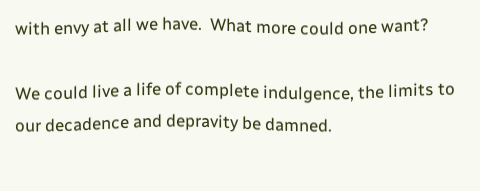with envy at all we have.  What more could one want?

We could live a life of complete indulgence, the limits to our decadence and depravity be damned.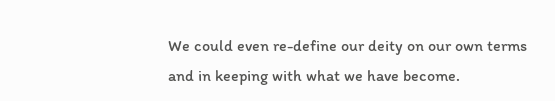We could even re-define our deity on our own terms and in keeping with what we have become.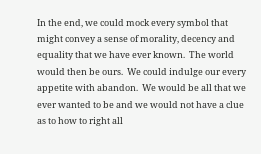In the end, we could mock every symbol that might convey a sense of morality, decency and equality that we have ever known.  The world would then be ours.  We could indulge our every appetite with abandon.  We would be all that we ever wanted to be and we would not have a clue as to how to right all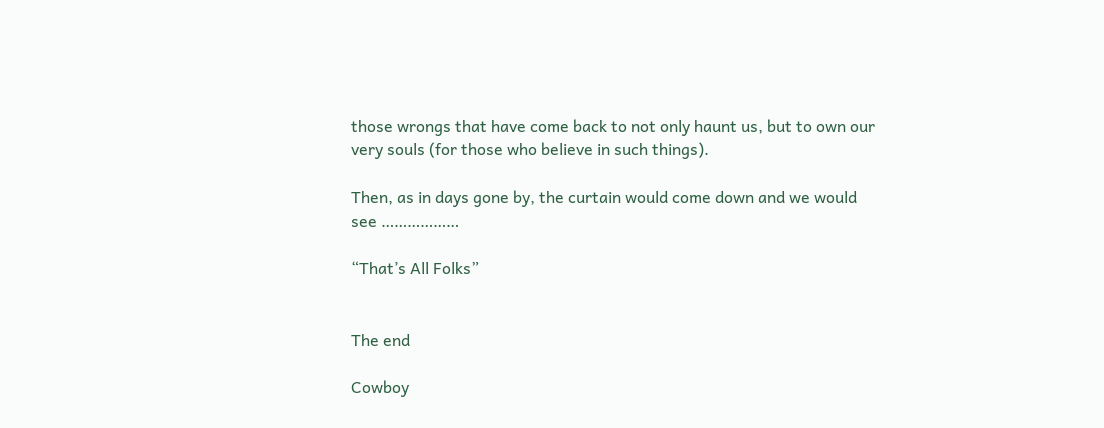those wrongs that have come back to not only haunt us, but to own our very souls (for those who believe in such things).

Then, as in days gone by, the curtain would come down and we would see ………………

“That’s All Folks”


The end

Cowboy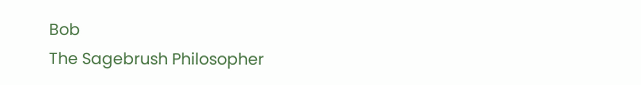Bob
The Sagebrush Philosopher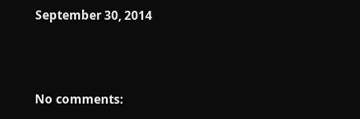September 30, 2014



No comments: